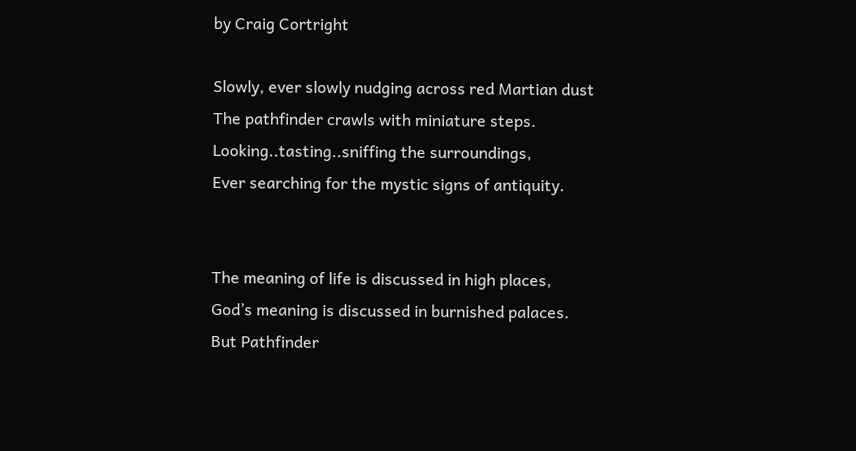by Craig Cortright

Slowly, ever slowly nudging across red Martian dust
The pathfinder crawls with miniature steps.
Looking..tasting..sniffing the surroundings,
Ever searching for the mystic signs of antiquity.


The meaning of life is discussed in high places,
God’s meaning is discussed in burnished palaces.
But Pathfinder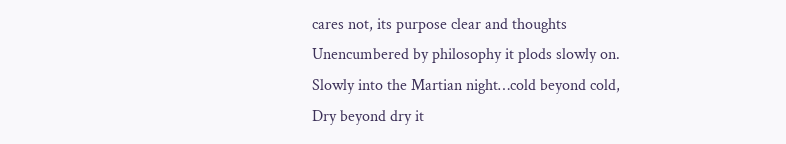cares not, its purpose clear and thoughts
Unencumbered by philosophy it plods slowly on.
Slowly into the Martian night…cold beyond cold,
Dry beyond dry it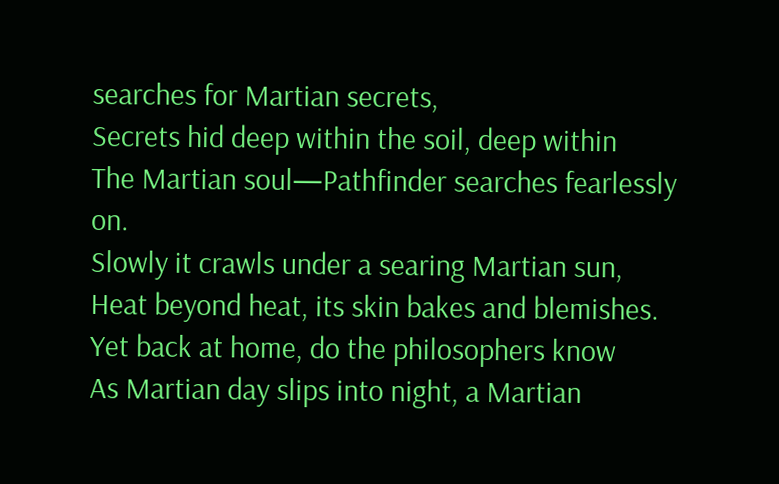searches for Martian secrets,
Secrets hid deep within the soil, deep within
The Martian soul—Pathfinder searches fearlessly on.
Slowly it crawls under a searing Martian sun,
Heat beyond heat, its skin bakes and blemishes.
Yet back at home, do the philosophers know
As Martian day slips into night, a Martian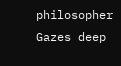philosopher
Gazes deep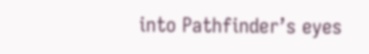into Pathfinder’s eyes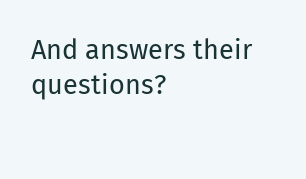And answers their questions?